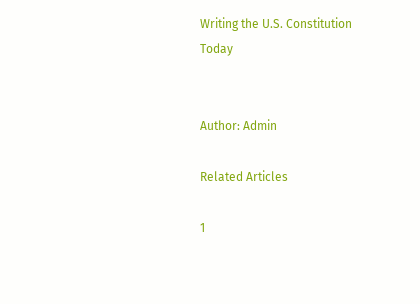Writing the U.S. Constitution Today


Author: Admin

Related Articles

1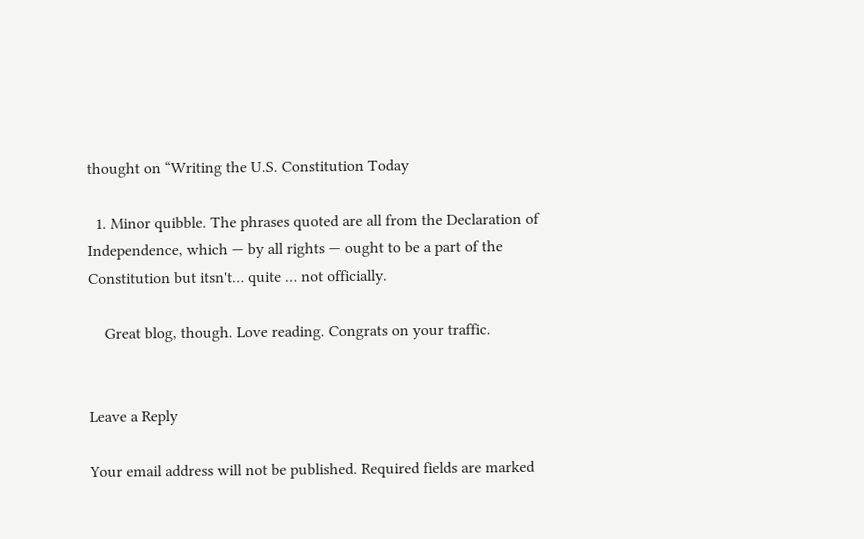thought on “Writing the U.S. Constitution Today

  1. Minor quibble. The phrases quoted are all from the Declaration of Independence, which — by all rights — ought to be a part of the Constitution but itsn't… quite … not officially.

    Great blog, though. Love reading. Congrats on your traffic.


Leave a Reply

Your email address will not be published. Required fields are marked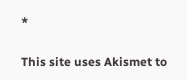*

This site uses Akismet to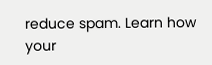reduce spam. Learn how your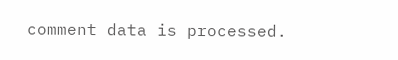comment data is processed.